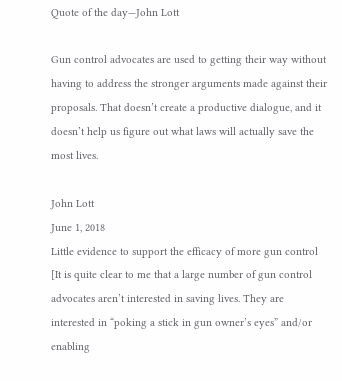Quote of the day—John Lott

Gun control advocates are used to getting their way without having to address the stronger arguments made against their proposals. That doesn’t create a productive dialogue, and it doesn’t help us figure out what laws will actually save the most lives.

John Lott
June 1, 2018
Little evidence to support the efficacy of more gun control
[It is quite clear to me that a large number of gun control advocates aren’t interested in saving lives. They are interested in “poking a stick in gun owner’s eyes” and/or enabling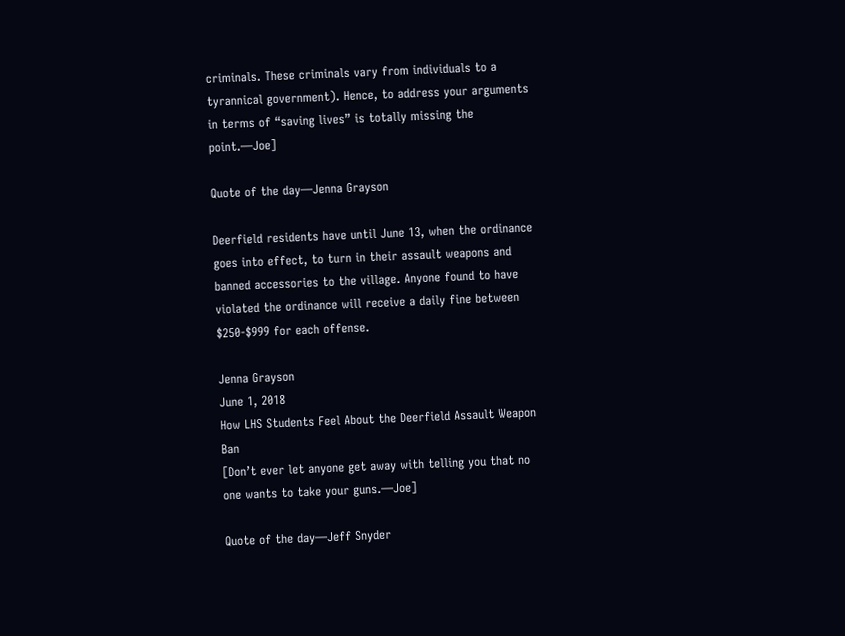criminals. These criminals vary from individuals to a tyrannical government). Hence, to address your arguments in terms of “saving lives” is totally missing the point.—Joe]

Quote of the day—Jenna Grayson

Deerfield residents have until June 13, when the ordinance goes into effect, to turn in their assault weapons and banned accessories to the village. Anyone found to have violated the ordinance will receive a daily fine between $250-$999 for each offense.

Jenna Grayson
June 1, 2018
How LHS Students Feel About the Deerfield Assault Weapon Ban
[Don’t ever let anyone get away with telling you that no one wants to take your guns.—Joe]

Quote of the day—Jeff Snyder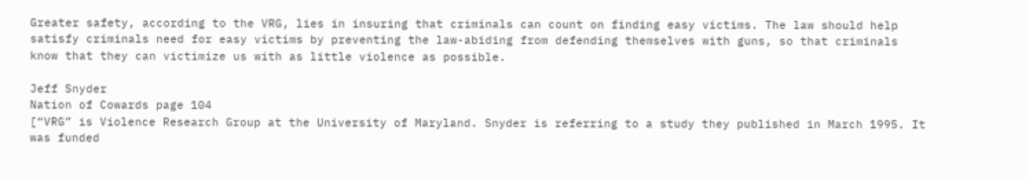Greater safety, according to the VRG, lies in insuring that criminals can count on finding easy victims. The law should help satisfy criminals need for easy victims by preventing the law-abiding from defending themselves with guns, so that criminals know that they can victimize us with as little violence as possible.

Jeff Snyder
Nation of Cowards page 104
[“VRG” is Violence Research Group at the University of Maryland. Snyder is referring to a study they published in March 1995. It was funded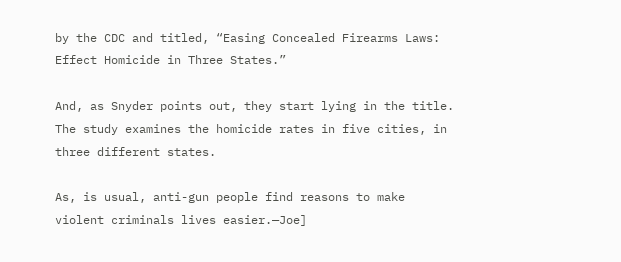by the CDC and titled, “Easing Concealed Firearms Laws: Effect Homicide in Three States.”

And, as Snyder points out, they start lying in the title. The study examines the homicide rates in five cities, in three different states.

As, is usual, anti-gun people find reasons to make violent criminals lives easier.—Joe]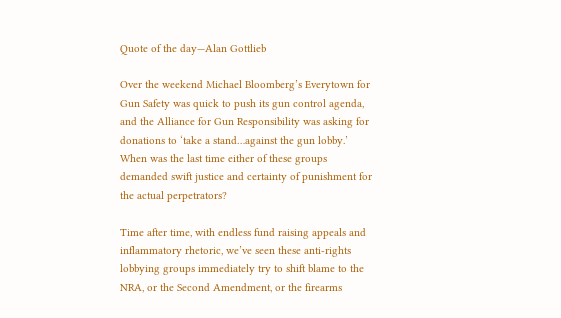Quote of the day—Alan Gottlieb

Over the weekend Michael Bloomberg’s Everytown for Gun Safety was quick to push its gun control agenda, and the Alliance for Gun Responsibility was asking for donations to ‘take a stand…against the gun lobby.’ When was the last time either of these groups demanded swift justice and certainty of punishment for the actual perpetrators?

Time after time, with endless fund raising appeals and inflammatory rhetoric, we’ve seen these anti-rights lobbying groups immediately try to shift blame to the NRA, or the Second Amendment, or the firearms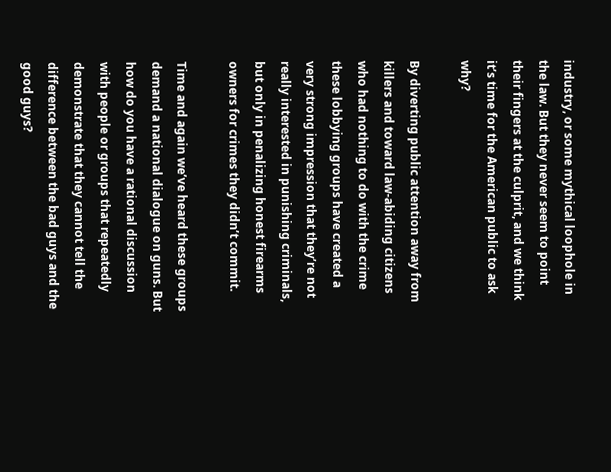industry, or some mythical loophole in the law. But they never seem to point their fingers at the culprit, and we think it’s time for the American public to ask why?

By diverting public attention away from killers and toward law-abiding citizens who had nothing to do with the crime these lobbying groups have created a very strong impression that they’re not really interested in punishing criminals, but only in penalizing honest firearms owners for crimes they didn’t commit.

Time and again we’ve heard these groups demand a national dialogue on guns. But how do you have a rational discussion with people or groups that repeatedly demonstrate that they cannot tell the difference between the bad guys and the good guys?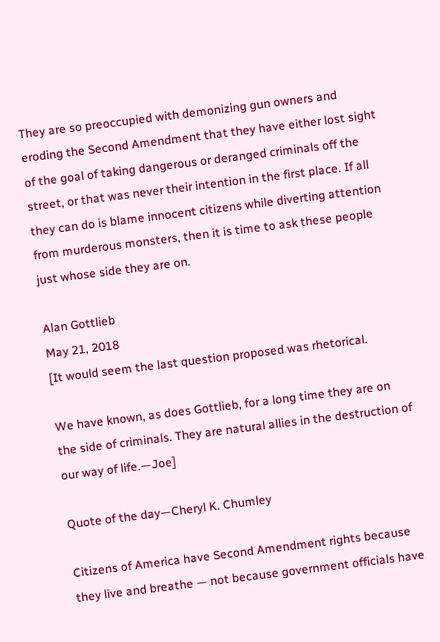They are so preoccupied with demonizing gun owners and eroding the Second Amendment that they have either lost sight of the goal of taking dangerous or deranged criminals off the street, or that was never their intention in the first place. If all they can do is blame innocent citizens while diverting attention from murderous monsters, then it is time to ask these people just whose side they are on.

Alan Gottlieb
May 21, 2018
[It would seem the last question proposed was rhetorical.

We have known, as does Gottlieb, for a long time they are on the side of criminals. They are natural allies in the destruction of our way of life.—Joe]

Quote of the day—Cheryl K. Chumley

Citizens of America have Second Amendment rights because they live and breathe — not because government officials have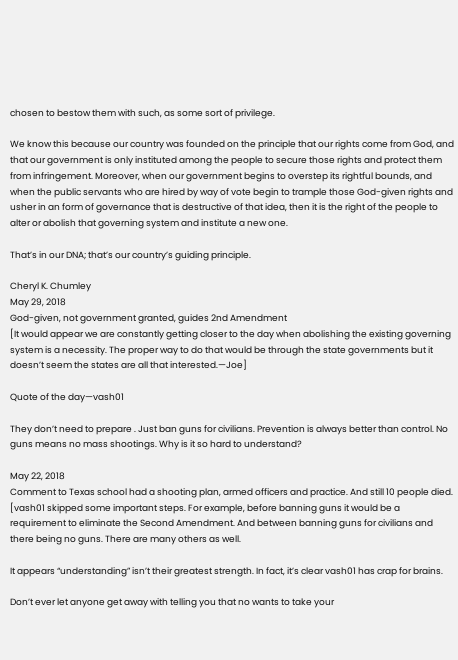chosen to bestow them with such, as some sort of privilege.

We know this because our country was founded on the principle that our rights come from God, and that our government is only instituted among the people to secure those rights and protect them from infringement. Moreover, when our government begins to overstep its rightful bounds, and when the public servants who are hired by way of vote begin to trample those God-given rights and usher in an form of governance that is destructive of that idea, then it is the right of the people to alter or abolish that governing system and institute a new one.

That’s in our DNA; that’s our country’s guiding principle.

Cheryl K. Chumley
May 29, 2018
God-given, not government granted, guides 2nd Amendment
[It would appear we are constantly getting closer to the day when abolishing the existing governing system is a necessity. The proper way to do that would be through the state governments but it doesn’t seem the states are all that interested.—Joe]

Quote of the day—vash01

They don’t need to prepare . Just ban guns for civilians. Prevention is always better than control. No guns means no mass shootings. Why is it so hard to understand?

May 22, 2018
Comment to Texas school had a shooting plan, armed officers and practice. And still 10 people died.
[vash01 skipped some important steps. For example, before banning guns it would be a requirement to eliminate the Second Amendment. And between banning guns for civilians and there being no guns. There are many others as well.

It appears “understanding” isn’t their greatest strength. In fact, it’s clear vash01 has crap for brains.

Don’t ever let anyone get away with telling you that no wants to take your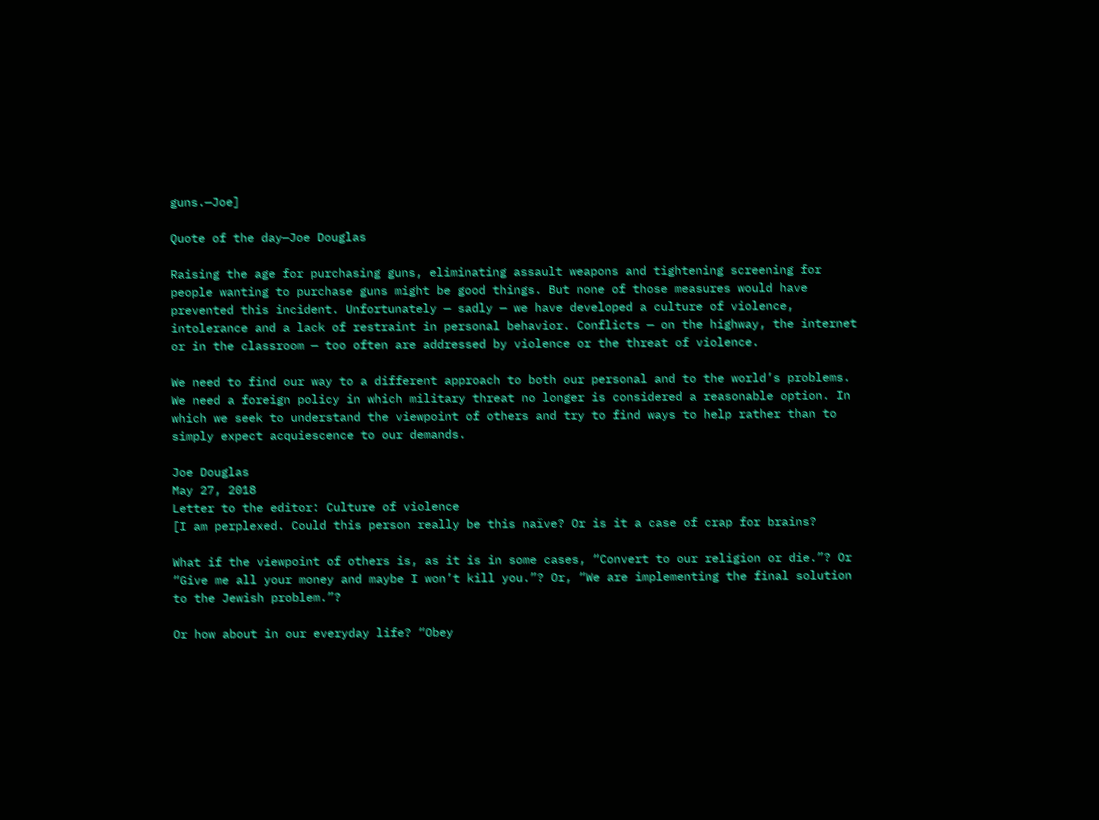guns.—Joe]

Quote of the day—Joe Douglas

Raising the age for purchasing guns, eliminating assault weapons and tightening screening for people wanting to purchase guns might be good things. But none of those measures would have prevented this incident. Unfortunately — sadly — we have developed a culture of violence, intolerance and a lack of restraint in personal behavior. Conflicts — on the highway, the internet or in the classroom — too often are addressed by violence or the threat of violence.

We need to find our way to a different approach to both our personal and to the world’s problems. We need a foreign policy in which military threat no longer is considered a reasonable option. In which we seek to understand the viewpoint of others and try to find ways to help rather than to simply expect acquiescence to our demands.

Joe Douglas
May 27, 2018
Letter to the editor: Culture of violence
[I am perplexed. Could this person really be this naïve? Or is it a case of crap for brains?

What if the viewpoint of others is, as it is in some cases, “Convert to our religion or die.”? Or “Give me all your money and maybe I won’t kill you.”? Or, “We are implementing the final solution to the Jewish problem.”?

Or how about in our everyday life? “Obey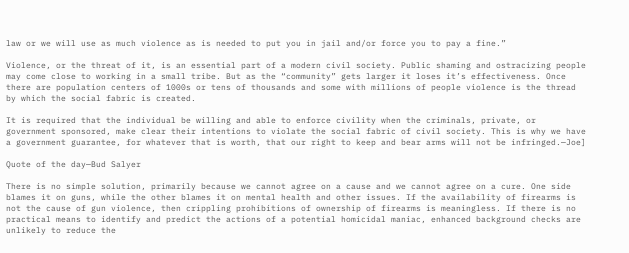law or we will use as much violence as is needed to put you in jail and/or force you to pay a fine.”

Violence, or the threat of it, is an essential part of a modern civil society. Public shaming and ostracizing people may come close to working in a small tribe. But as the “community” gets larger it loses it’s effectiveness. Once there are population centers of 1000s or tens of thousands and some with millions of people violence is the thread by which the social fabric is created.

It is required that the individual be willing and able to enforce civility when the criminals, private, or government sponsored, make clear their intentions to violate the social fabric of civil society. This is why we have a government guarantee, for whatever that is worth, that our right to keep and bear arms will not be infringed.—Joe]

Quote of the day—Bud Salyer

There is no simple solution, primarily because we cannot agree on a cause and we cannot agree on a cure. One side blames it on guns, while the other blames it on mental health and other issues. If the availability of firearms is not the cause of gun violence, then crippling prohibitions of ownership of firearms is meaningless. If there is no practical means to identify and predict the actions of a potential homicidal maniac, enhanced background checks are unlikely to reduce the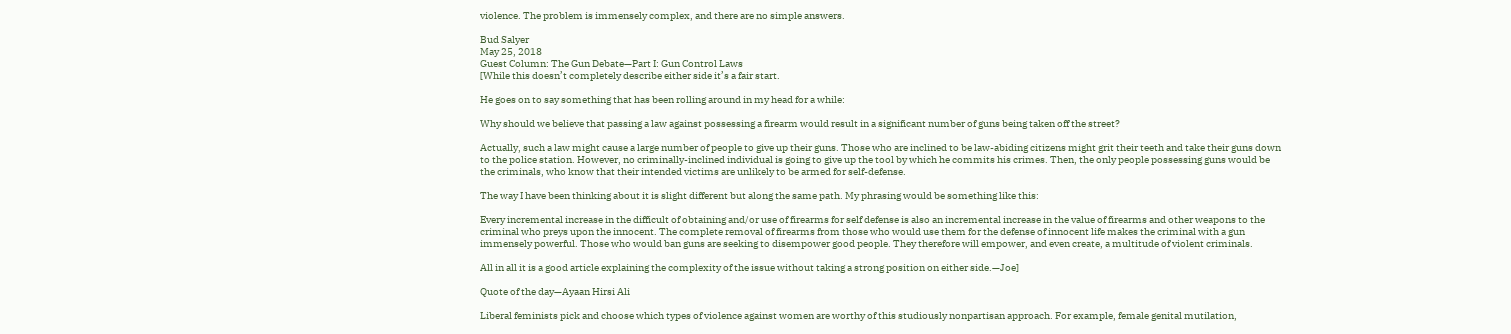violence. The problem is immensely complex, and there are no simple answers.

Bud Salyer
May 25, 2018
Guest Column: The Gun Debate—Part I: Gun Control Laws
[While this doesn’t completely describe either side it’s a fair start.

He goes on to say something that has been rolling around in my head for a while:

Why should we believe that passing a law against possessing a firearm would result in a significant number of guns being taken off the street?

Actually, such a law might cause a large number of people to give up their guns. Those who are inclined to be law-abiding citizens might grit their teeth and take their guns down to the police station. However, no criminally-inclined individual is going to give up the tool by which he commits his crimes. Then, the only people possessing guns would be the criminals, who know that their intended victims are unlikely to be armed for self-defense.

The way I have been thinking about it is slight different but along the same path. My phrasing would be something like this:

Every incremental increase in the difficult of obtaining and/or use of firearms for self defense is also an incremental increase in the value of firearms and other weapons to the criminal who preys upon the innocent. The complete removal of firearms from those who would use them for the defense of innocent life makes the criminal with a gun immensely powerful. Those who would ban guns are seeking to disempower good people. They therefore will empower, and even create, a multitude of violent criminals.

All in all it is a good article explaining the complexity of the issue without taking a strong position on either side.—Joe]

Quote of the day—Ayaan Hirsi Ali

Liberal feminists pick and choose which types of violence against women are worthy of this studiously nonpartisan approach. For example, female genital mutilation,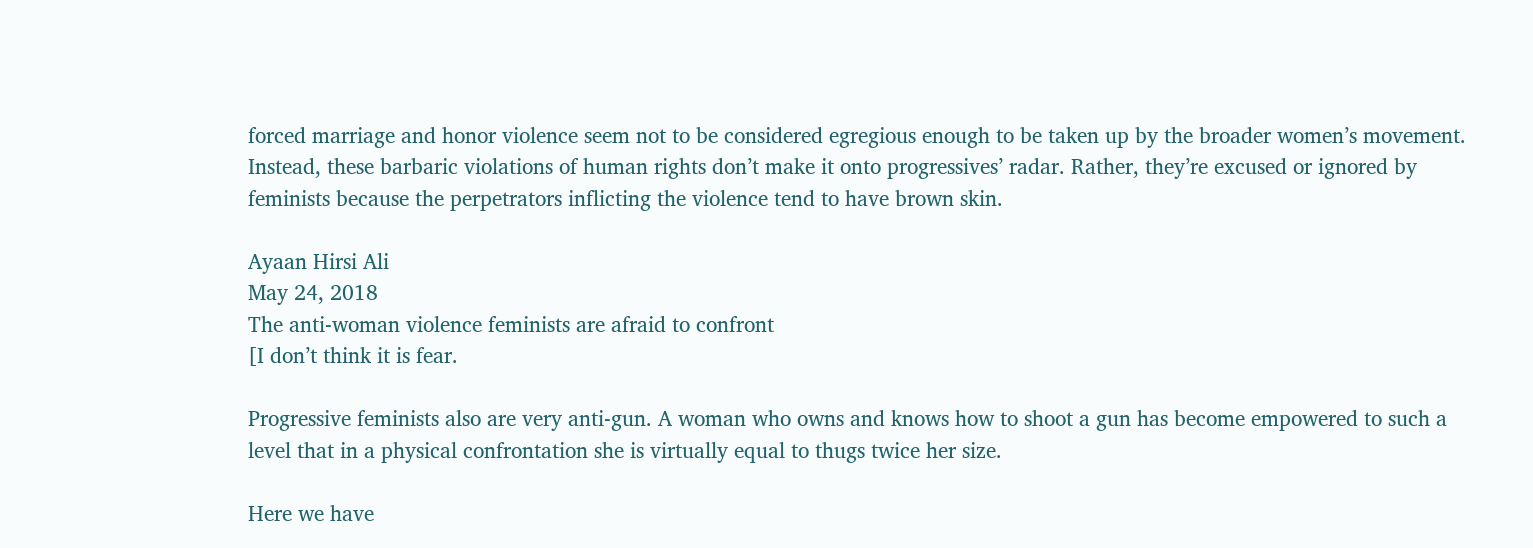forced marriage and honor violence seem not to be considered egregious enough to be taken up by the broader women’s movement. Instead, these barbaric violations of human rights don’t make it onto progressives’ radar. Rather, they’re excused or ignored by feminists because the perpetrators inflicting the violence tend to have brown skin.

Ayaan Hirsi Ali
May 24, 2018
The anti-woman violence feminists are afraid to confront
[I don’t think it is fear.

Progressive feminists also are very anti-gun. A woman who owns and knows how to shoot a gun has become empowered to such a level that in a physical confrontation she is virtually equal to thugs twice her size.

Here we have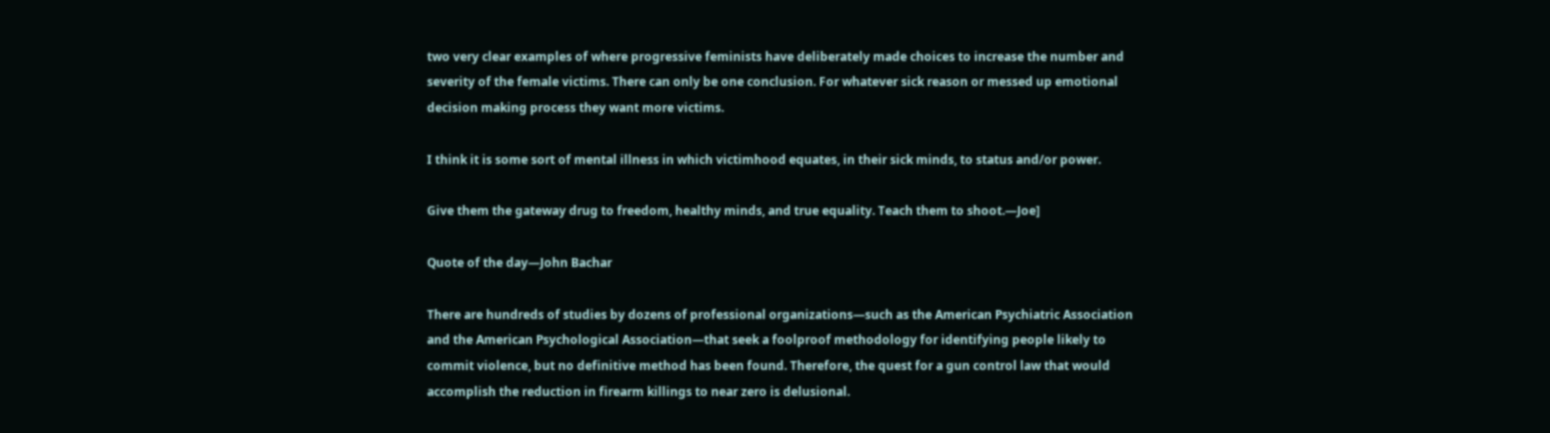two very clear examples of where progressive feminists have deliberately made choices to increase the number and severity of the female victims. There can only be one conclusion. For whatever sick reason or messed up emotional decision making process they want more victims.

I think it is some sort of mental illness in which victimhood equates, in their sick minds, to status and/or power.

Give them the gateway drug to freedom, healthy minds, and true equality. Teach them to shoot.—Joe]

Quote of the day—John Bachar

There are hundreds of studies by dozens of professional organizations—such as the American Psychiatric Association and the American Psychological Association—that seek a foolproof methodology for identifying people likely to commit violence, but no definitive method has been found. Therefore, the quest for a gun control law that would accomplish the reduction in firearm killings to near zero is delusional.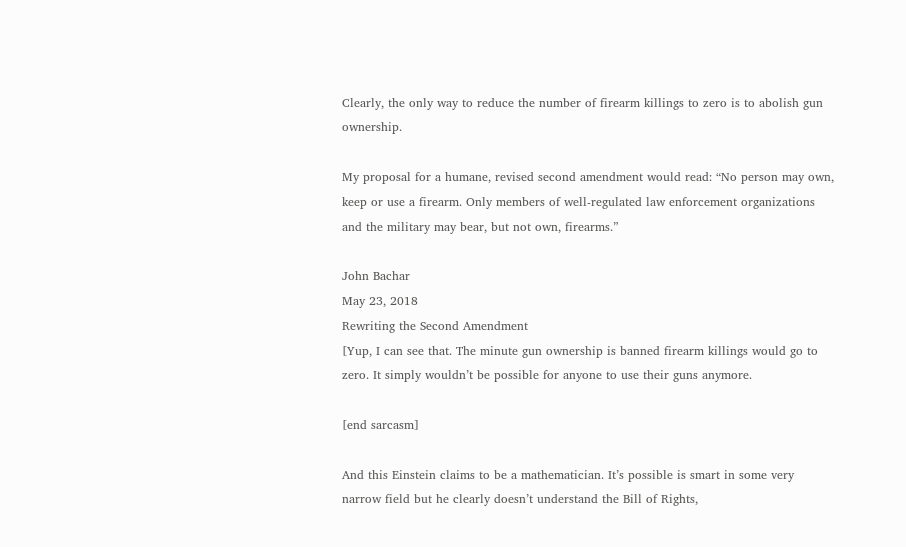Clearly, the only way to reduce the number of firearm killings to zero is to abolish gun ownership.

My proposal for a humane, revised second amendment would read: “No person may own, keep or use a firearm. Only members of well-regulated law enforcement organizations and the military may bear, but not own, firearms.”

John Bachar
May 23, 2018
Rewriting the Second Amendment
[Yup, I can see that. The minute gun ownership is banned firearm killings would go to zero. It simply wouldn’t be possible for anyone to use their guns anymore.

[end sarcasm]

And this Einstein claims to be a mathematician. It’s possible is smart in some very narrow field but he clearly doesn’t understand the Bill of Rights,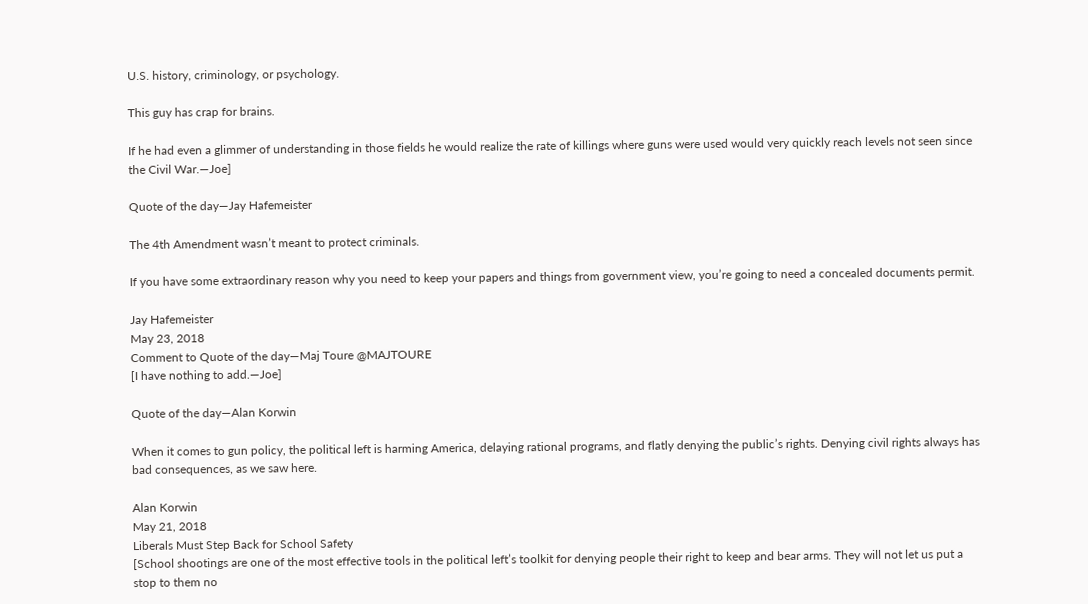U.S. history, criminology, or psychology.

This guy has crap for brains.

If he had even a glimmer of understanding in those fields he would realize the rate of killings where guns were used would very quickly reach levels not seen since the Civil War.—Joe]

Quote of the day—Jay Hafemeister

The 4th Amendment wasn’t meant to protect criminals.

If you have some extraordinary reason why you need to keep your papers and things from government view, you’re going to need a concealed documents permit.

Jay Hafemeister
May 23, 2018
Comment to Quote of the day—Maj Toure @MAJTOURE
[I have nothing to add.—Joe]

Quote of the day—Alan Korwin

When it comes to gun policy, the political left is harming America, delaying rational programs, and flatly denying the public’s rights. Denying civil rights always has bad consequences, as we saw here.

Alan Korwin
May 21, 2018
Liberals Must Step Back for School Safety
[School shootings are one of the most effective tools in the political left’s toolkit for denying people their right to keep and bear arms. They will not let us put a stop to them no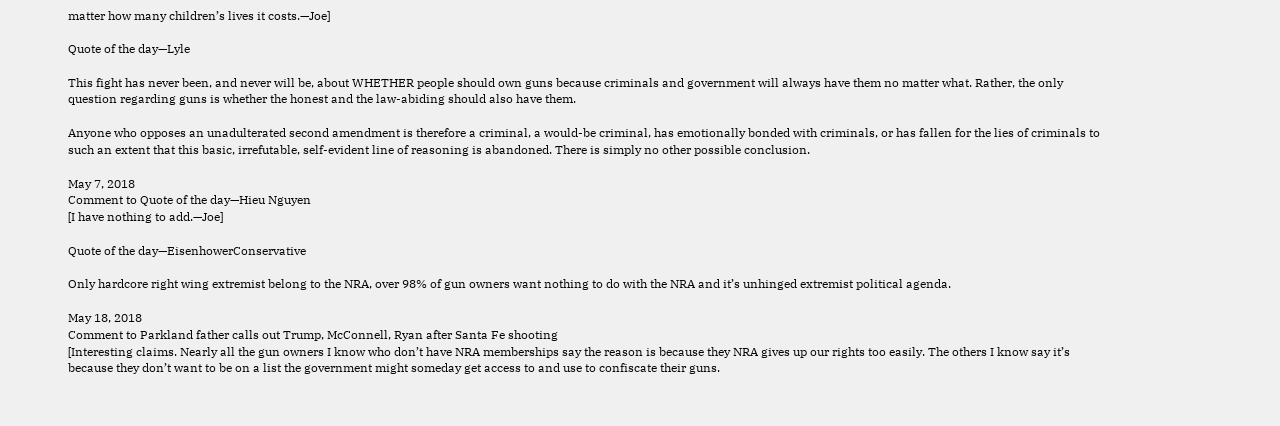matter how many children’s lives it costs.—Joe]

Quote of the day—Lyle

This fight has never been, and never will be, about WHETHER people should own guns because criminals and government will always have them no matter what. Rather, the only question regarding guns is whether the honest and the law-abiding should also have them.

Anyone who opposes an unadulterated second amendment is therefore a criminal, a would-be criminal, has emotionally bonded with criminals, or has fallen for the lies of criminals to such an extent that this basic, irrefutable, self-evident line of reasoning is abandoned. There is simply no other possible conclusion.

May 7, 2018
Comment to Quote of the day—Hieu Nguyen
[I have nothing to add.—Joe]

Quote of the day—EisenhowerConservative

Only hardcore right wing extremist belong to the NRA, over 98% of gun owners want nothing to do with the NRA and it’s unhinged extremist political agenda.

May 18, 2018
Comment to Parkland father calls out Trump, McConnell, Ryan after Santa Fe shooting
[Interesting claims. Nearly all the gun owners I know who don’t have NRA memberships say the reason is because they NRA gives up our rights too easily. The others I know say it’s because they don’t want to be on a list the government might someday get access to and use to confiscate their guns.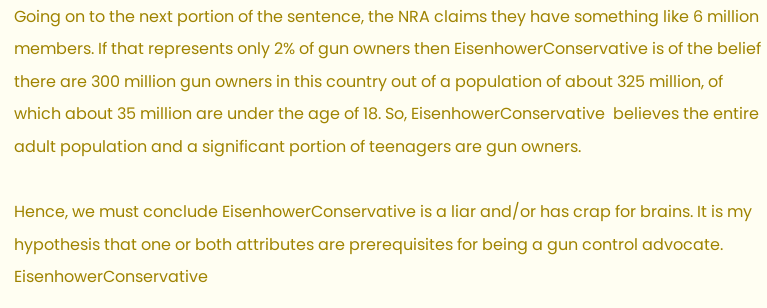Going on to the next portion of the sentence, the NRA claims they have something like 6 million members. If that represents only 2% of gun owners then EisenhowerConservative is of the belief there are 300 million gun owners in this country out of a population of about 325 million, of which about 35 million are under the age of 18. So, EisenhowerConservative  believes the entire adult population and a significant portion of teenagers are gun owners.

Hence, we must conclude EisenhowerConservative is a liar and/or has crap for brains. It is my hypothesis that one or both attributes are prerequisites for being a gun control advocate. EisenhowerConservative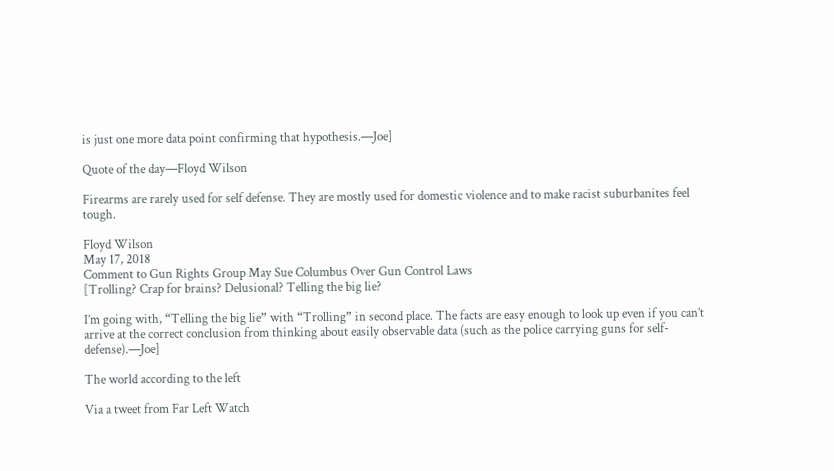is just one more data point confirming that hypothesis.—Joe]

Quote of the day—Floyd Wilson

Firearms are rarely used for self defense. They are mostly used for domestic violence and to make racist suburbanites feel tough.

Floyd Wilson
May 17, 2018
Comment to Gun Rights Group May Sue Columbus Over Gun Control Laws
[Trolling? Crap for brains? Delusional? Telling the big lie?

I’m going with, “Telling the big lie” with “Trolling” in second place. The facts are easy enough to look up even if you can’t arrive at the correct conclusion from thinking about easily observable data (such as the police carrying guns for self-defense).—Joe]

The world according to the left

Via a tweet from Far Left Watch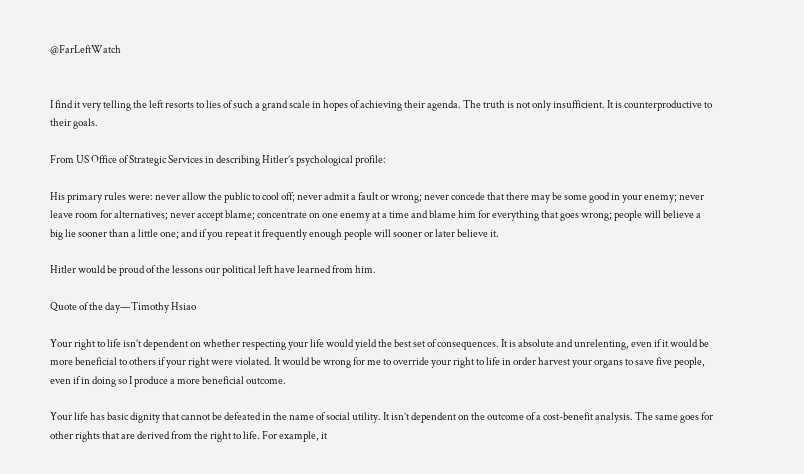@FarLeftWatch


I find it very telling the left resorts to lies of such a grand scale in hopes of achieving their agenda. The truth is not only insufficient. It is counterproductive to their goals.

From US Office of Strategic Services in describing Hitler’s psychological profile:

His primary rules were: never allow the public to cool off; never admit a fault or wrong; never concede that there may be some good in your enemy; never leave room for alternatives; never accept blame; concentrate on one enemy at a time and blame him for everything that goes wrong; people will believe a big lie sooner than a little one; and if you repeat it frequently enough people will sooner or later believe it.

Hitler would be proud of the lessons our political left have learned from him.

Quote of the day—Timothy Hsiao

Your right to life isn’t dependent on whether respecting your life would yield the best set of consequences. It is absolute and unrelenting, even if it would be more beneficial to others if your right were violated. It would be wrong for me to override your right to life in order harvest your organs to save five people, even if in doing so I produce a more beneficial outcome.

Your life has basic dignity that cannot be defeated in the name of social utility. It isn’t dependent on the outcome of a cost-benefit analysis. The same goes for other rights that are derived from the right to life. For example, it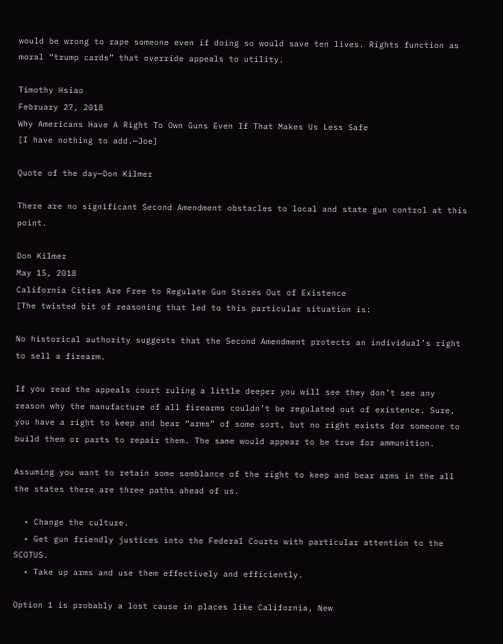would be wrong to rape someone even if doing so would save ten lives. Rights function as moral “trump cards” that override appeals to utility.

Timothy Hsiao
February 27, 2018
Why Americans Have A Right To Own Guns Even If That Makes Us Less Safe
[I have nothing to add.—Joe]

Quote of the day—Don Kilmer

There are no significant Second Amendment obstacles to local and state gun control at this point.

Don Kilmer
May 15, 2018
California Cities Are Free to Regulate Gun Stores Out of Existence
[The twisted bit of reasoning that led to this particular situation is:

No historical authority suggests that the Second Amendment protects an individual’s right to sell a firearm.

If you read the appeals court ruling a little deeper you will see they don’t see any reason why the manufacture of all firearms couldn’t be regulated out of existence. Sure, you have a right to keep and bear “arms” of some sort, but no right exists for someone to build them or parts to repair them. The same would appear to be true for ammunition.

Assuming you want to retain some semblance of the right to keep and bear arms in the all the states there are three paths ahead of us.

  • Change the culture.
  • Get gun friendly justices into the Federal Courts with particular attention to the SCOTUS.
  • Take up arms and use them effectively and efficiently.

Option 1 is probably a lost cause in places like California, New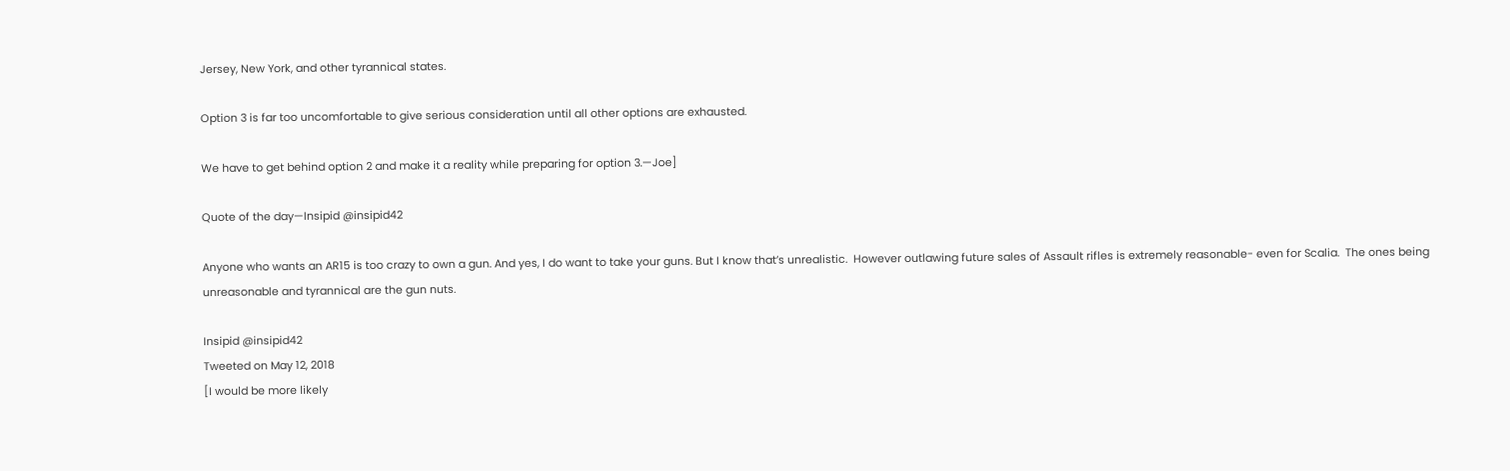Jersey, New York, and other tyrannical states.

Option 3 is far too uncomfortable to give serious consideration until all other options are exhausted.

We have to get behind option 2 and make it a reality while preparing for option 3.—Joe]

Quote of the day—Insipid @insipid42

Anyone who wants an AR15 is too crazy to own a gun. And yes, I do want to take your guns. But I know that’s unrealistic.  However outlawing future sales of Assault rifles is extremely reasonable- even for Scalia.  The ones being unreasonable and tyrannical are the gun nuts.

Insipid @insipid42
Tweeted on May 12, 2018
[I would be more likely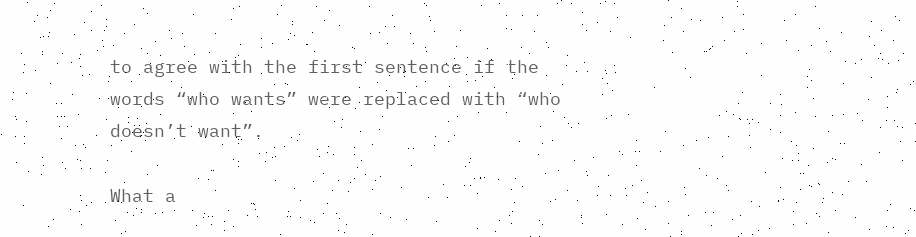to agree with the first sentence if the words “who wants” were replaced with “who doesn’t want”.

What a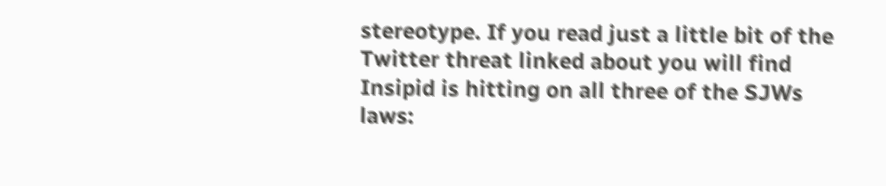stereotype. If you read just a little bit of the Twitter threat linked about you will find Insipid is hitting on all three of the SJWs laws: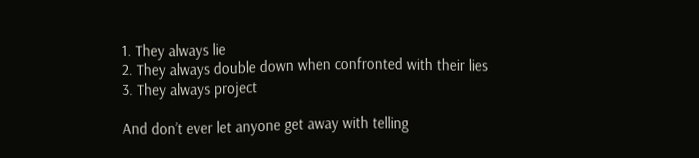1. They always lie
2. They always double down when confronted with their lies
3. They always project

And don’t ever let anyone get away with telling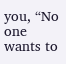you, “No one wants to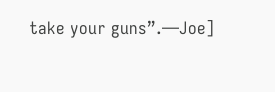take your guns”.—Joe]